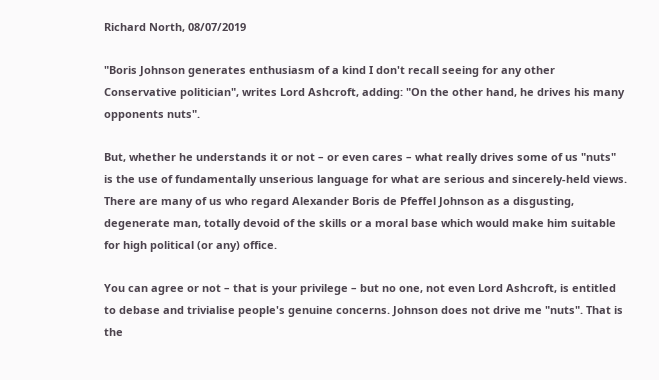Richard North, 08/07/2019

"Boris Johnson generates enthusiasm of a kind I don't recall seeing for any other Conservative politician", writes Lord Ashcroft, adding: "On the other hand, he drives his many opponents nuts".

But, whether he understands it or not – or even cares – what really drives some of us "nuts" is the use of fundamentally unserious language for what are serious and sincerely-held views. There are many of us who regard Alexander Boris de Pfeffel Johnson as a disgusting, degenerate man, totally devoid of the skills or a moral base which would make him suitable for high political (or any) office.

You can agree or not – that is your privilege – but no one, not even Lord Ashcroft, is entitled to debase and trivialise people's genuine concerns. Johnson does not drive me "nuts". That is the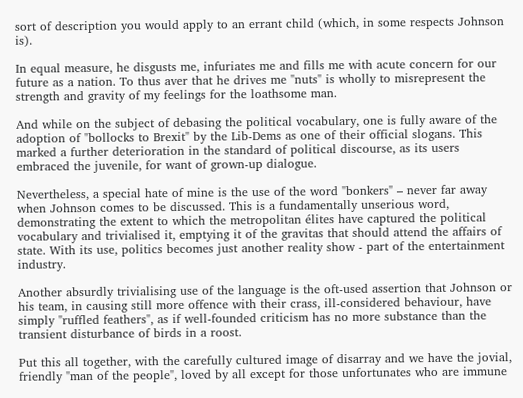sort of description you would apply to an errant child (which, in some respects Johnson is).

In equal measure, he disgusts me, infuriates me and fills me with acute concern for our future as a nation. To thus aver that he drives me "nuts" is wholly to misrepresent the strength and gravity of my feelings for the loathsome man.

And while on the subject of debasing the political vocabulary, one is fully aware of the adoption of "bollocks to Brexit" by the Lib-Dems as one of their official slogans. This marked a further deterioration in the standard of political discourse, as its users embraced the juvenile, for want of grown-up dialogue.

Nevertheless, a special hate of mine is the use of the word "bonkers" – never far away when Johnson comes to be discussed. This is a fundamentally unserious word, demonstrating the extent to which the metropolitan élites have captured the political vocabulary and trivialised it, emptying it of the gravitas that should attend the affairs of state. With its use, politics becomes just another reality show - part of the entertainment industry.

Another absurdly trivialising use of the language is the oft-used assertion that Johnson or his team, in causing still more offence with their crass, ill-considered behaviour, have simply "ruffled feathers", as if well-founded criticism has no more substance than the transient disturbance of birds in a roost.

Put this all together, with the carefully cultured image of disarray and we have the jovial, friendly "man of the people", loved by all except for those unfortunates who are immune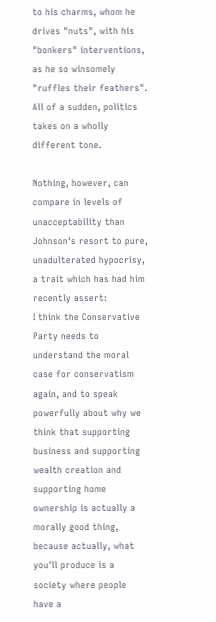to his charms, whom he drives "nuts", with his "bonkers" interventions, as he so winsomely "ruffles their feathers". All of a sudden, politics takes on a wholly different tone.

Nothing, however, can compare in levels of unacceptability than Johnson's resort to pure, unadulterated hypocrisy, a trait which has had him recently assert:
I think the Conservative Party needs to understand the moral case for conservatism again, and to speak powerfully about why we think that supporting business and supporting wealth creation and supporting home ownership is actually a morally good thing, because actually, what you'll produce is a society where people have a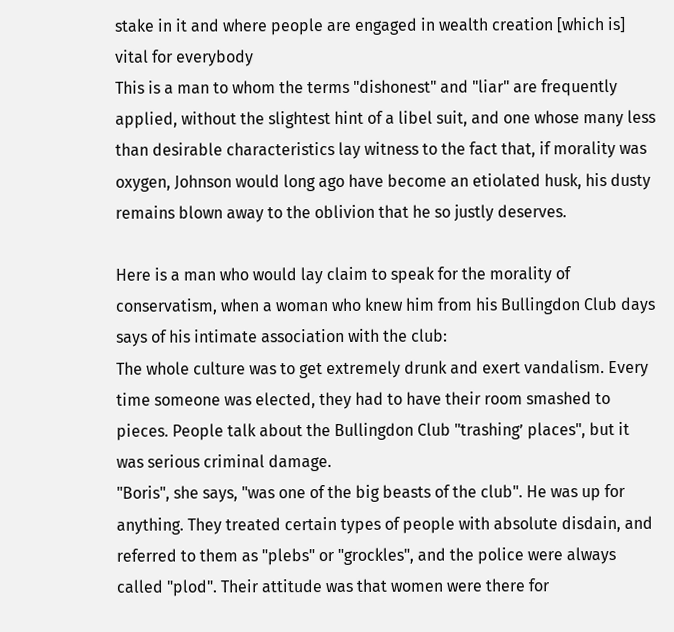stake in it and where people are engaged in wealth creation [which is] vital for everybody
This is a man to whom the terms "dishonest" and "liar" are frequently applied, without the slightest hint of a libel suit, and one whose many less than desirable characteristics lay witness to the fact that, if morality was oxygen, Johnson would long ago have become an etiolated husk, his dusty remains blown away to the oblivion that he so justly deserves.

Here is a man who would lay claim to speak for the morality of conservatism, when a woman who knew him from his Bullingdon Club days says of his intimate association with the club:
The whole culture was to get extremely drunk and exert vandalism. Every time someone was elected, they had to have their room smashed to pieces. People talk about the Bullingdon Club "trashing’ places", but it was serious criminal damage.
"Boris", she says, "was one of the big beasts of the club". He was up for anything. They treated certain types of people with absolute disdain, and referred to them as "plebs" or "grockles", and the police were always called "plod". Their attitude was that women were there for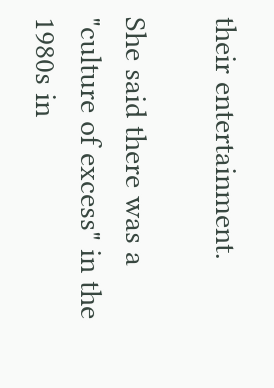their entertainment.

She said there was a "culture of excess" in the 1980s in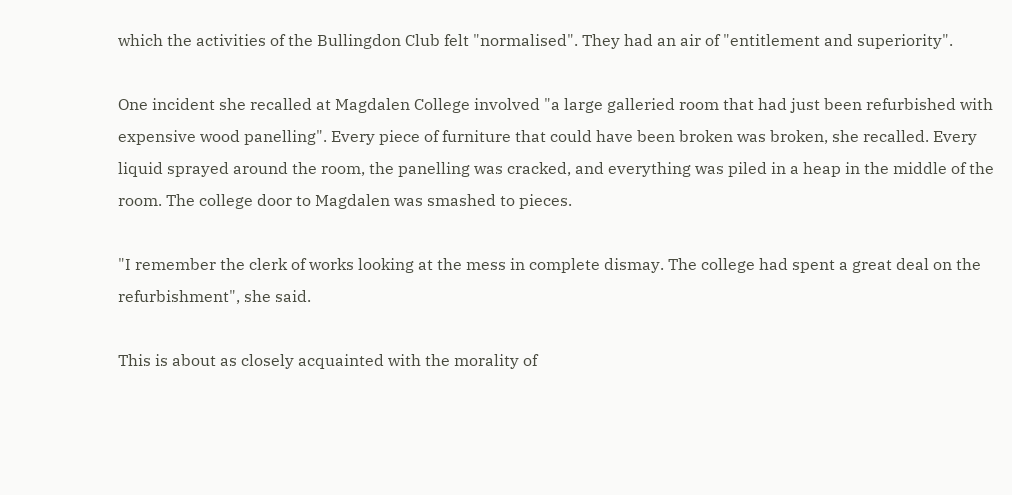which the activities of the Bullingdon Club felt "normalised". They had an air of "entitlement and superiority".

One incident she recalled at Magdalen College involved "a large galleried room that had just been refurbished with expensive wood panelling". Every piece of furniture that could have been broken was broken, she recalled. Every liquid sprayed around the room, the panelling was cracked, and everything was piled in a heap in the middle of the room. The college door to Magdalen was smashed to pieces.

"I remember the clerk of works looking at the mess in complete dismay. The college had spent a great deal on the refurbishment", she said.

This is about as closely acquainted with the morality of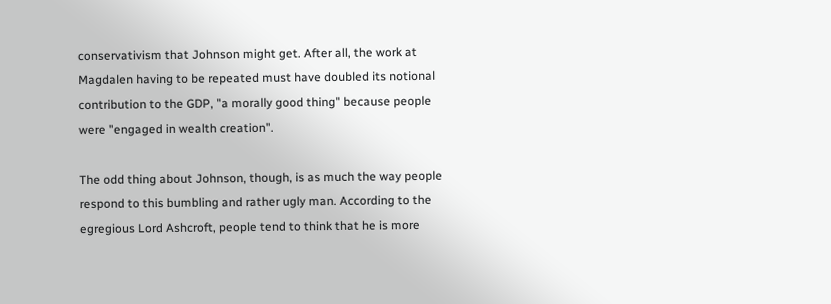conservativism that Johnson might get. After all, the work at Magdalen having to be repeated must have doubled its notional contribution to the GDP, "a morally good thing" because people were "engaged in wealth creation".

The odd thing about Johnson, though, is as much the way people respond to this bumbling and rather ugly man. According to the egregious Lord Ashcroft, people tend to think that he is more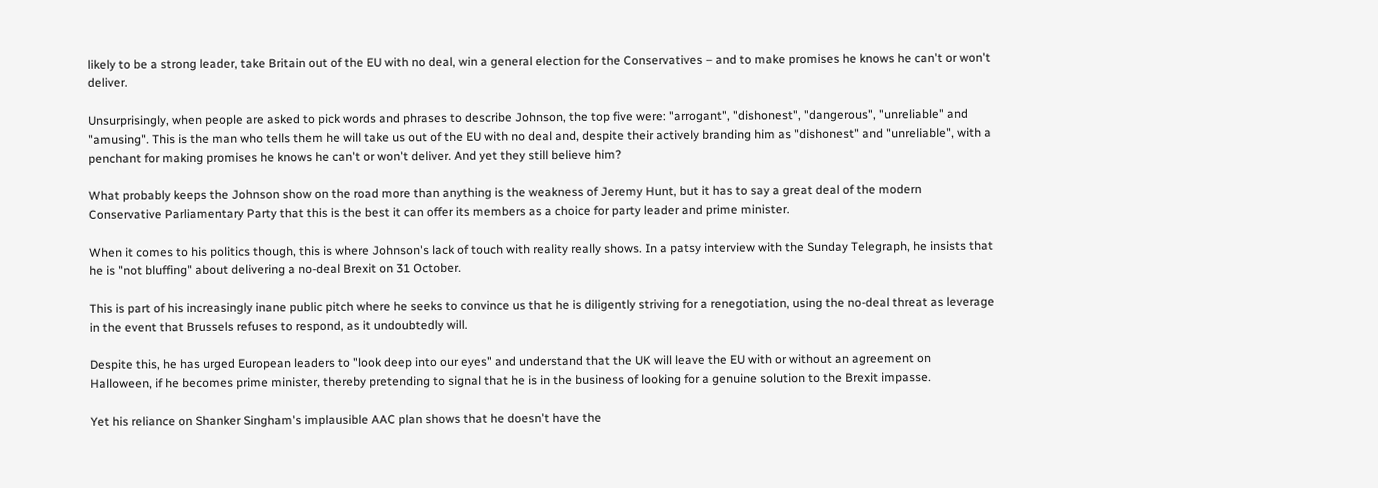likely to be a strong leader, take Britain out of the EU with no deal, win a general election for the Conservatives – and to make promises he knows he can't or won't deliver.

Unsurprisingly, when people are asked to pick words and phrases to describe Johnson, the top five were: "arrogant", "dishonest", "dangerous", "unreliable" and "amusing". This is the man who tells them he will take us out of the EU with no deal and, despite their actively branding him as "dishonest" and "unreliable", with a penchant for making promises he knows he can't or won't deliver. And yet they still believe him?

What probably keeps the Johnson show on the road more than anything is the weakness of Jeremy Hunt, but it has to say a great deal of the modern Conservative Parliamentary Party that this is the best it can offer its members as a choice for party leader and prime minister.

When it comes to his politics though, this is where Johnson's lack of touch with reality really shows. In a patsy interview with the Sunday Telegraph, he insists that he is "not bluffing" about delivering a no-deal Brexit on 31 October.

This is part of his increasingly inane public pitch where he seeks to convince us that he is diligently striving for a renegotiation, using the no-deal threat as leverage in the event that Brussels refuses to respond, as it undoubtedly will.

Despite this, he has urged European leaders to "look deep into our eyes" and understand that the UK will leave the EU with or without an agreement on Halloween, if he becomes prime minister, thereby pretending to signal that he is in the business of looking for a genuine solution to the Brexit impasse.

Yet his reliance on Shanker Singham's implausible AAC plan shows that he doesn't have the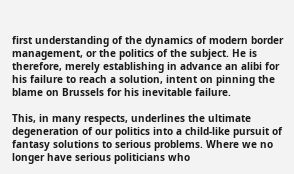first understanding of the dynamics of modern border management, or the politics of the subject. He is therefore, merely establishing in advance an alibi for his failure to reach a solution, intent on pinning the blame on Brussels for his inevitable failure.

This, in many respects, underlines the ultimate degeneration of our politics into a child-like pursuit of fantasy solutions to serious problems. Where we no longer have serious politicians who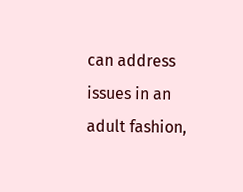can address issues in an adult fashion,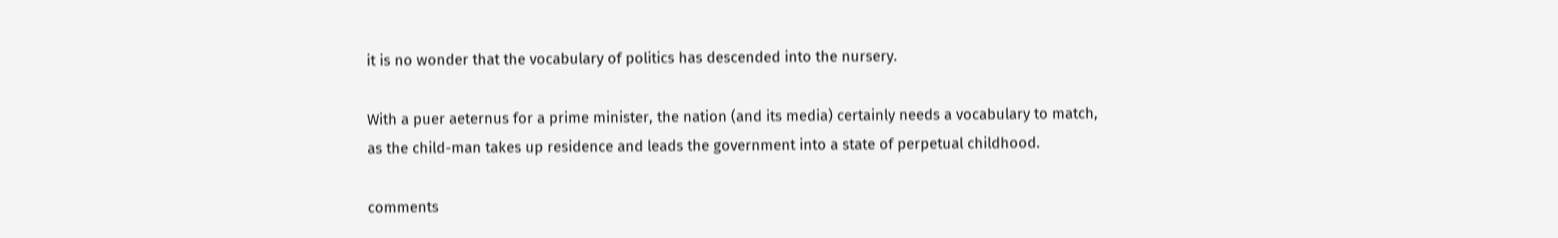it is no wonder that the vocabulary of politics has descended into the nursery.

With a puer aeternus for a prime minister, the nation (and its media) certainly needs a vocabulary to match, as the child-man takes up residence and leads the government into a state of perpetual childhood.

comments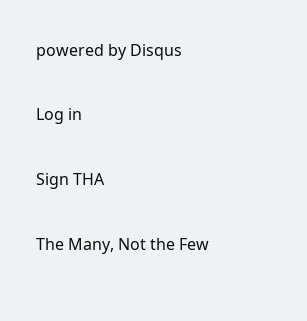powered by Disqus

Log in

Sign THA

The Many, Not the Few